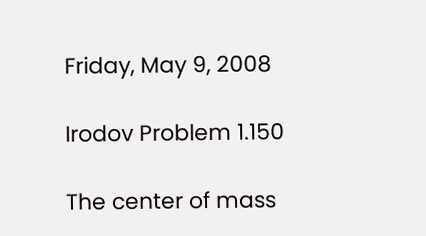Friday, May 9, 2008

Irodov Problem 1.150

The center of mass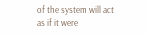of the system will act as if it were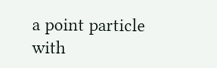a point particle with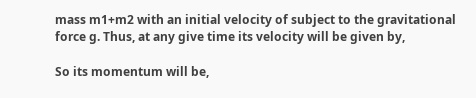mass m1+m2 with an initial velocity of subject to the gravitational force g. Thus, at any give time its velocity will be given by,

So its momentum will be,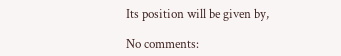Its position will be given by,

No comments: